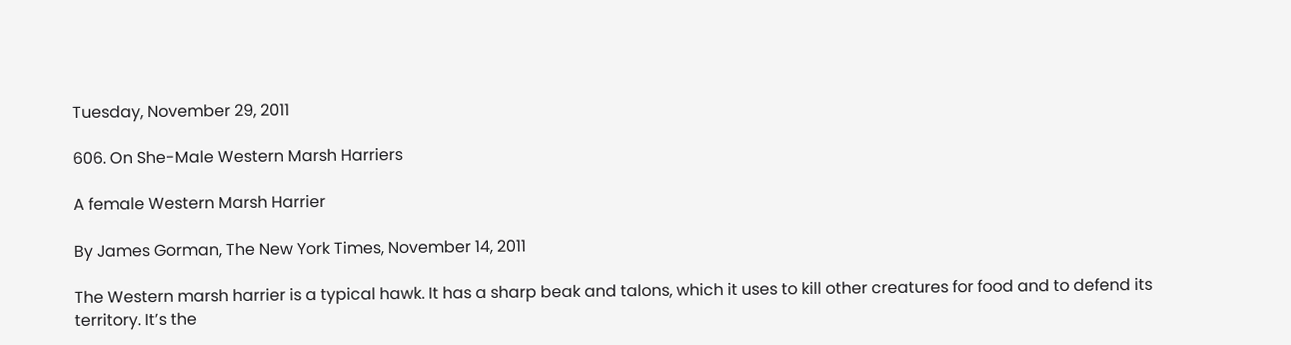Tuesday, November 29, 2011

606. On She-Male Western Marsh Harriers

A female Western Marsh Harrier

By James Gorman, The New York Times, November 14, 2011

The Western marsh harrier is a typical hawk. It has a sharp beak and talons, which it uses to kill other creatures for food and to defend its territory. It’s the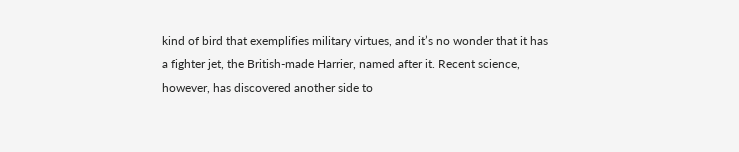kind of bird that exemplifies military virtues, and it’s no wonder that it has a fighter jet, the British-made Harrier, named after it. Recent science, however, has discovered another side to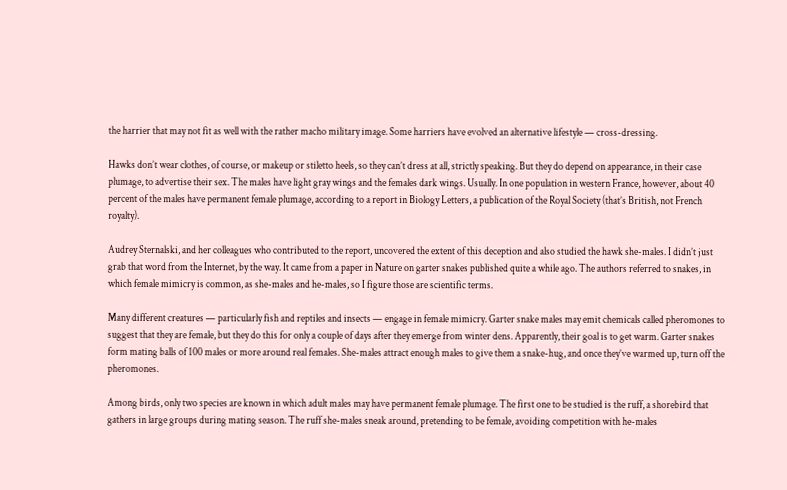the harrier that may not fit as well with the rather macho military image. Some harriers have evolved an alternative lifestyle — cross-dressing.

Hawks don’t wear clothes, of course, or makeup or stiletto heels, so they can’t dress at all, strictly speaking. But they do depend on appearance, in their case plumage, to advertise their sex. The males have light gray wings and the females dark wings. Usually. In one population in western France, however, about 40 percent of the males have permanent female plumage, according to a report in Biology Letters, a publication of the Royal Society (that’s British, not French royalty).

Audrey Sternalski, and her colleagues who contributed to the report, uncovered the extent of this deception and also studied the hawk she-males. I didn’t just grab that word from the Internet, by the way. It came from a paper in Nature on garter snakes published quite a while ago. The authors referred to snakes, in which female mimicry is common, as she-males and he-males, so I figure those are scientific terms.

Many different creatures — particularly fish and reptiles and insects — engage in female mimicry. Garter snake males may emit chemicals called pheromones to suggest that they are female, but they do this for only a couple of days after they emerge from winter dens. Apparently, their goal is to get warm. Garter snakes form mating balls of 100 males or more around real females. She-males attract enough males to give them a snake-hug, and once they’ve warmed up, turn off the pheromones.

Among birds, only two species are known in which adult males may have permanent female plumage. The first one to be studied is the ruff, a shorebird that gathers in large groups during mating season. The ruff she-males sneak around, pretending to be female, avoiding competition with he-males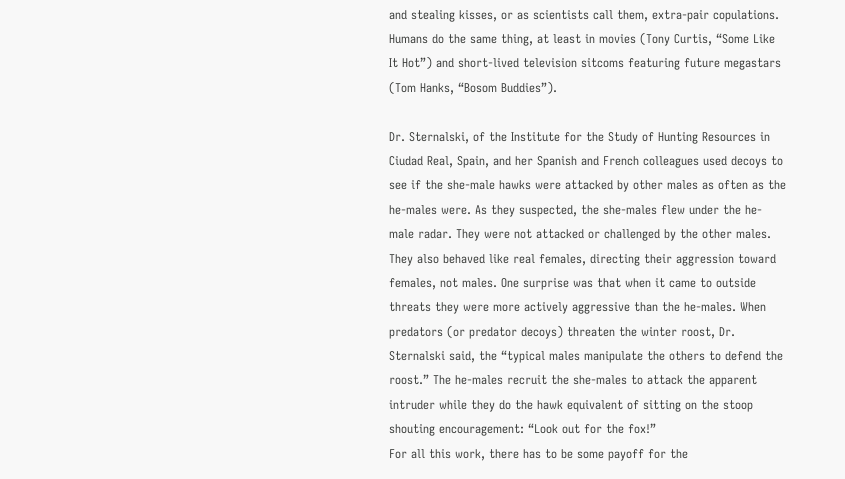and stealing kisses, or as scientists call them, extra-pair copulations. Humans do the same thing, at least in movies (Tony Curtis, “Some Like It Hot”) and short-lived television sitcoms featuring future megastars (Tom Hanks, “Bosom Buddies”).

Dr. Sternalski, of the Institute for the Study of Hunting Resources in Ciudad Real, Spain, and her Spanish and French colleagues used decoys to see if the she-male hawks were attacked by other males as often as the he-males were. As they suspected, the she-males flew under the he-male radar. They were not attacked or challenged by the other males. They also behaved like real females, directing their aggression toward females, not males. One surprise was that when it came to outside threats they were more actively aggressive than the he-males. When predators (or predator decoys) threaten the winter roost, Dr. Sternalski said, the “typical males manipulate the others to defend the roost.” The he-males recruit the she-males to attack the apparent intruder while they do the hawk equivalent of sitting on the stoop shouting encouragement: “Look out for the fox!”
For all this work, there has to be some payoff for the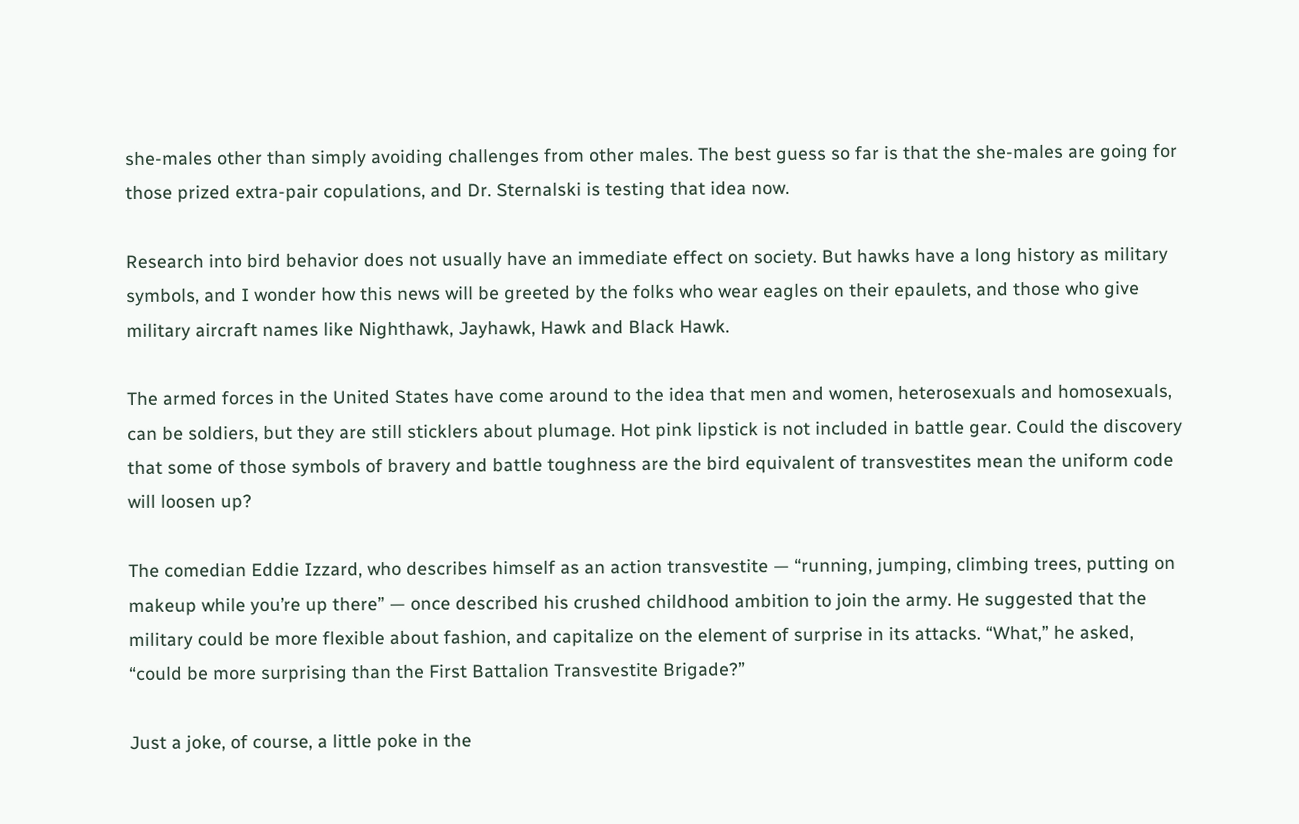she-males other than simply avoiding challenges from other males. The best guess so far is that the she-males are going for those prized extra-pair copulations, and Dr. Sternalski is testing that idea now.

Research into bird behavior does not usually have an immediate effect on society. But hawks have a long history as military symbols, and I wonder how this news will be greeted by the folks who wear eagles on their epaulets, and those who give military aircraft names like Nighthawk, Jayhawk, Hawk and Black Hawk.

The armed forces in the United States have come around to the idea that men and women, heterosexuals and homosexuals, can be soldiers, but they are still sticklers about plumage. Hot pink lipstick is not included in battle gear. Could the discovery that some of those symbols of bravery and battle toughness are the bird equivalent of transvestites mean the uniform code will loosen up?

The comedian Eddie Izzard, who describes himself as an action transvestite — “running, jumping, climbing trees, putting on makeup while you’re up there” — once described his crushed childhood ambition to join the army. He suggested that the military could be more flexible about fashion, and capitalize on the element of surprise in its attacks. “What,” he asked, “could be more surprising than the First Battalion Transvestite Brigade?”

Just a joke, of course, a little poke in the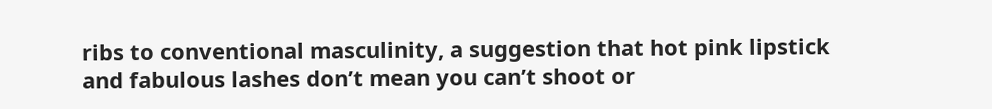ribs to conventional masculinity, a suggestion that hot pink lipstick and fabulous lashes don’t mean you can’t shoot or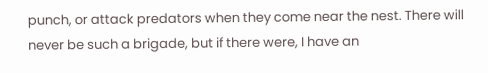punch, or attack predators when they come near the nest. There will never be such a brigade, but if there were, I have an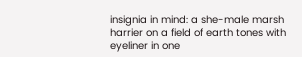insignia in mind: a she-male marsh harrier on a field of earth tones with eyeliner in one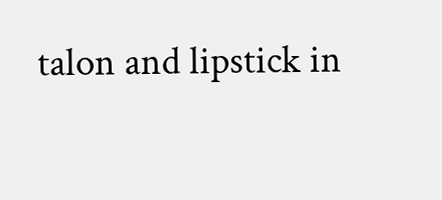talon and lipstick in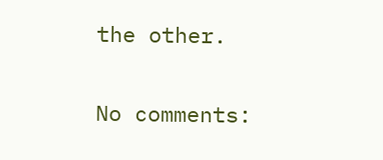the other.

No comments: